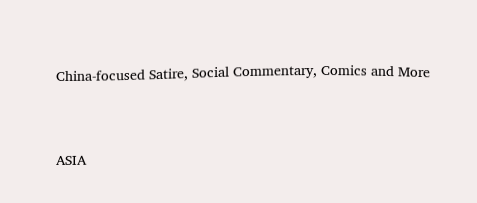China-focused Satire, Social Commentary, Comics and More


ASIA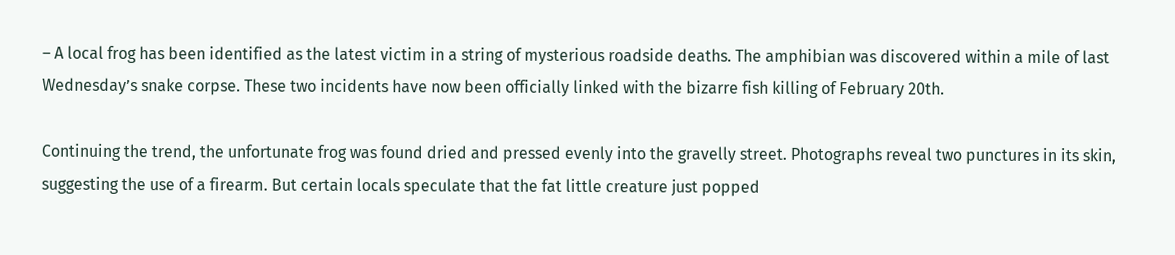– A local frog has been identified as the latest victim in a string of mysterious roadside deaths. The amphibian was discovered within a mile of last Wednesday’s snake corpse. These two incidents have now been officially linked with the bizarre fish killing of February 20th.

Continuing the trend, the unfortunate frog was found dried and pressed evenly into the gravelly street. Photographs reveal two punctures in its skin, suggesting the use of a firearm. But certain locals speculate that the fat little creature just popped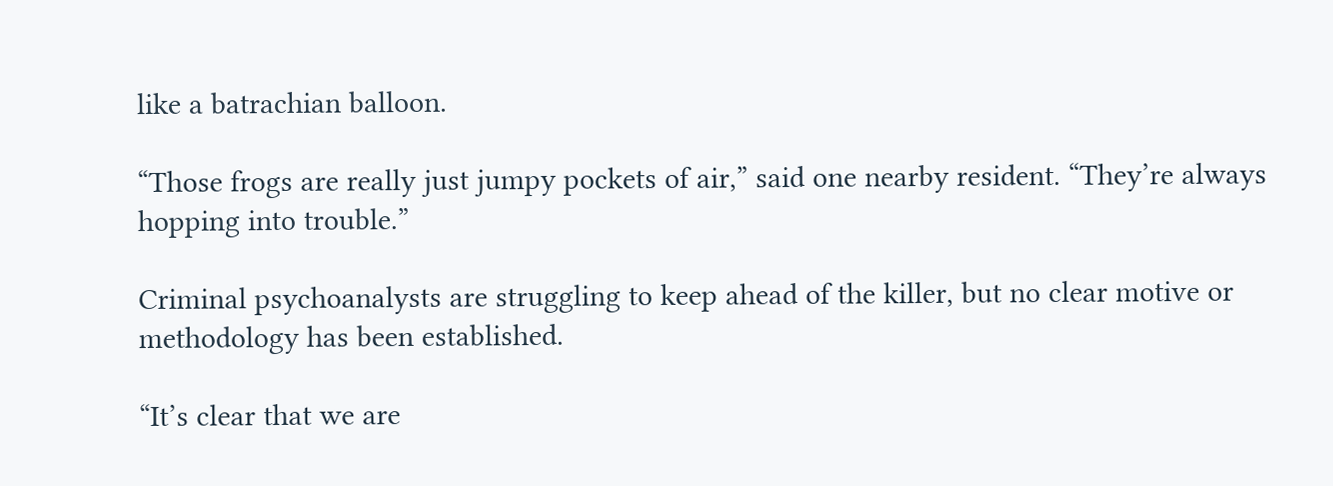like a batrachian balloon.

“Those frogs are really just jumpy pockets of air,” said one nearby resident. “They’re always hopping into trouble.”

Criminal psychoanalysts are struggling to keep ahead of the killer, but no clear motive or methodology has been established.

“It’s clear that we are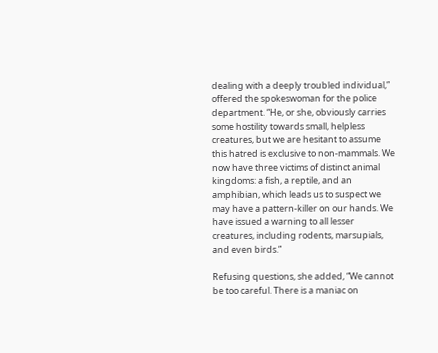dealing with a deeply troubled individual,” offered the spokeswoman for the police department. “He, or she, obviously carries some hostility towards small, helpless creatures, but we are hesitant to assume this hatred is exclusive to non-mammals. We now have three victims of distinct animal kingdoms: a fish, a reptile, and an amphibian, which leads us to suspect we may have a pattern-killer on our hands. We have issued a warning to all lesser creatures, including rodents, marsupials, and even birds.”

Refusing questions, she added, “We cannot be too careful. There is a maniac on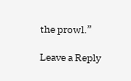the prowl.”

Leave a Reply